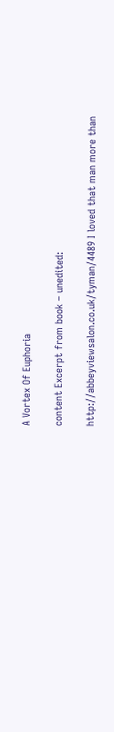A Vortex Of Euphoria

content Excerpt from book – unedited:

http://abbeyviewsalon.co.uk/tyman/4489 I loved that man more than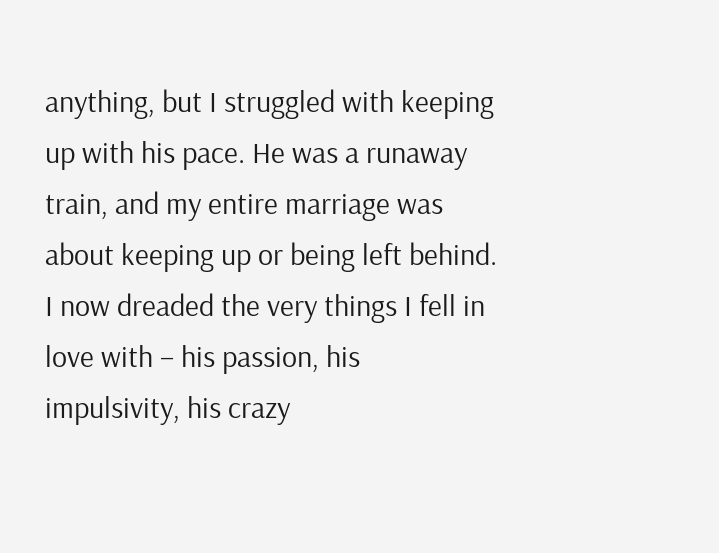anything, but I struggled with keeping up with his pace. He was a runaway train, and my entire marriage was about keeping up or being left behind. I now dreaded the very things I fell in love with – his passion, his impulsivity, his crazy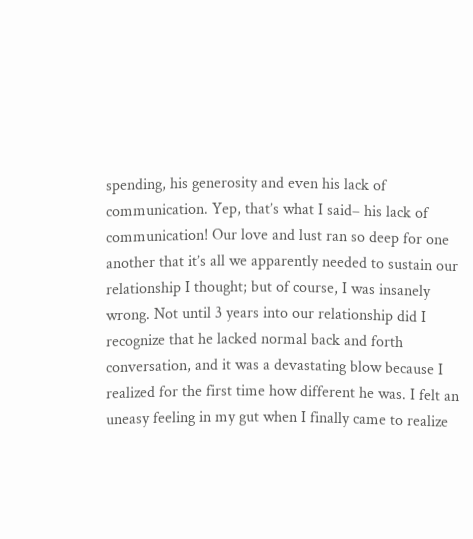spending, his generosity and even his lack of communication. Yep, that’s what I said– his lack of communication! Our love and lust ran so deep for one another that it’s all we apparently needed to sustain our relationship I thought; but of course, I was insanely wrong. Not until 3 years into our relationship did I recognize that he lacked normal back and forth conversation, and it was a devastating blow because I realized for the first time how different he was. I felt an uneasy feeling in my gut when I finally came to realize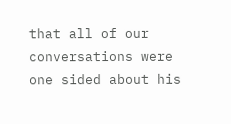that all of our conversations were one sided about his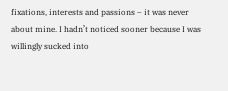fixations, interests and passions – it was never about mine. I hadn’t noticed sooner because I was willingly sucked into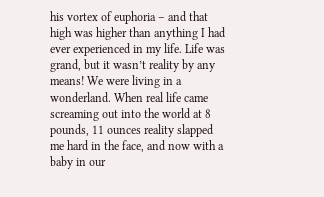his vortex of euphoria – and that high was higher than anything I had ever experienced in my life. Life was grand, but it wasn’t reality by any means! We were living in a wonderland. When real life came screaming out into the world at 8 pounds, 11 ounces reality slapped me hard in the face, and now with a baby in our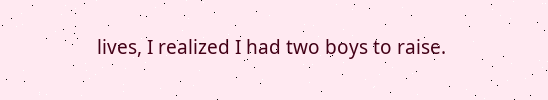lives, I realized I had two boys to raise.